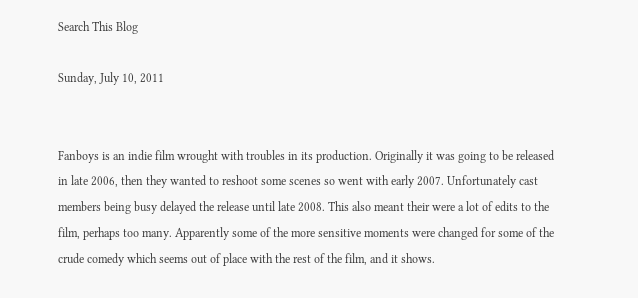Search This Blog

Sunday, July 10, 2011


Fanboys is an indie film wrought with troubles in its production. Originally it was going to be released in late 2006, then they wanted to reshoot some scenes so went with early 2007. Unfortunately cast members being busy delayed the release until late 2008. This also meant their were a lot of edits to the film, perhaps too many. Apparently some of the more sensitive moments were changed for some of the crude comedy which seems out of place with the rest of the film, and it shows.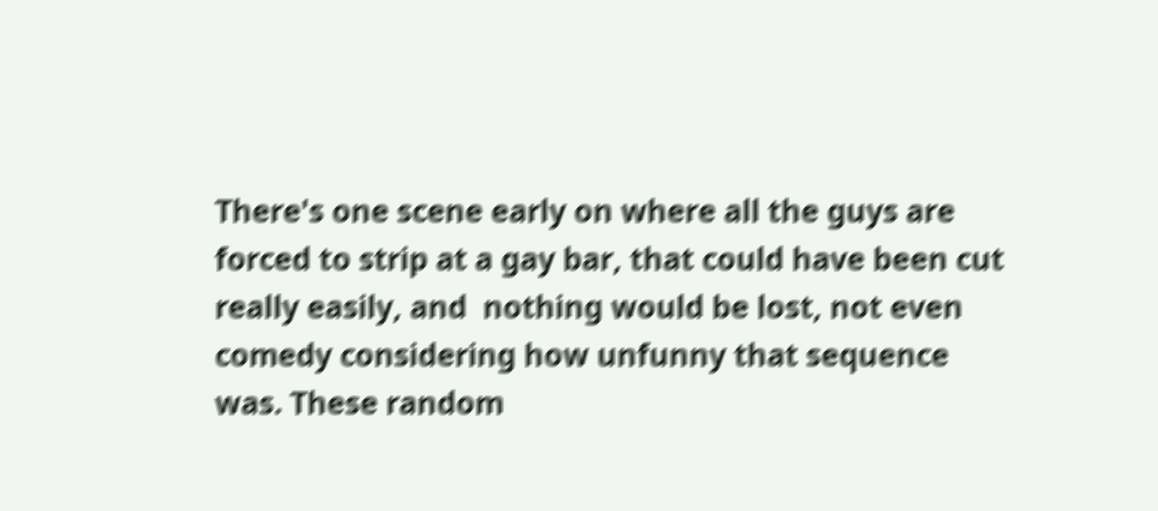There's one scene early on where all the guys are forced to strip at a gay bar, that could have been cut really easily, and  nothing would be lost, not even comedy considering how unfunny that sequence was. These random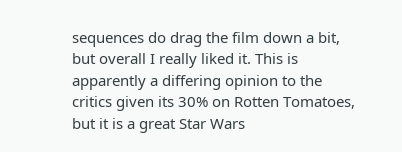sequences do drag the film down a bit, but overall I really liked it. This is apparently a differing opinion to the critics given its 30% on Rotten Tomatoes, but it is a great Star Wars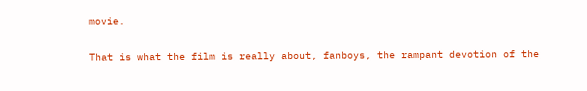movie.

That is what the film is really about, fanboys, the rampant devotion of the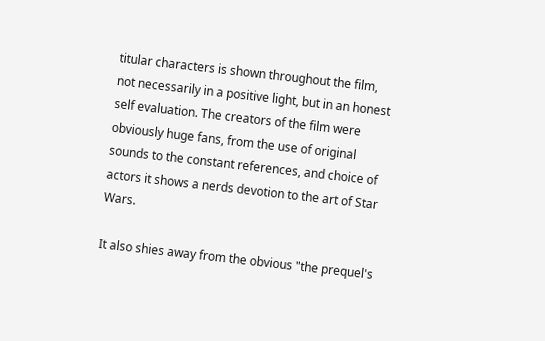titular characters is shown throughout the film, not necessarily in a positive light, but in an honest self evaluation. The creators of the film were obviously huge fans, from the use of original sounds to the constant references, and choice of actors it shows a nerds devotion to the art of Star Wars.

It also shies away from the obvious "the prequel's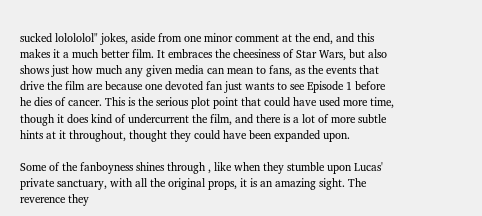sucked lolololol" jokes, aside from one minor comment at the end, and this makes it a much better film. It embraces the cheesiness of Star Wars, but also shows just how much any given media can mean to fans, as the events that drive the film are because one devoted fan just wants to see Episode 1 before he dies of cancer. This is the serious plot point that could have used more time, though it does kind of undercurrent the film, and there is a lot of more subtle hints at it throughout, thought they could have been expanded upon.

Some of the fanboyness shines through , like when they stumble upon Lucas' private sanctuary, with all the original props, it is an amazing sight. The reverence they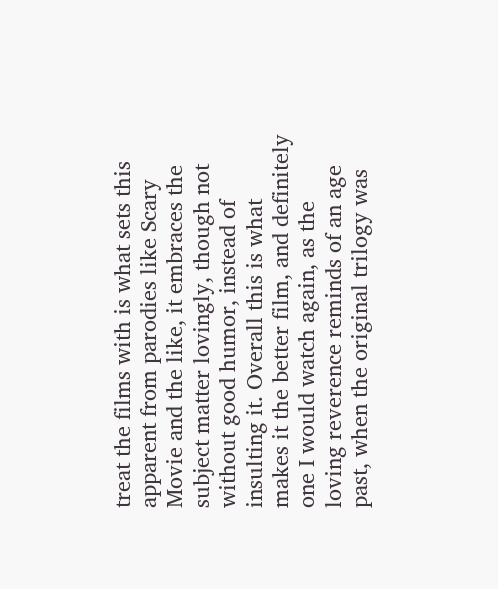treat the films with is what sets this apparent from parodies like Scary Movie and the like, it embraces the subject matter lovingly, though not without good humor, instead of insulting it. Overall this is what makes it the better film, and definitely one I would watch again, as the loving reverence reminds of an age past, when the original trilogy was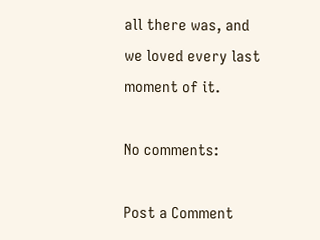all there was, and we loved every last moment of it.

No comments:

Post a Comment